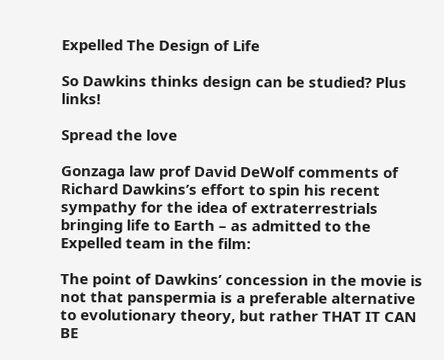Expelled The Design of Life

So Dawkins thinks design can be studied? Plus links!

Spread the love

Gonzaga law prof David DeWolf comments of Richard Dawkins’s effort to spin his recent sympathy for the idea of extraterrestrials bringing life to Earth – as admitted to the Expelled team in the film:

The point of Dawkins’ concession in the movie is not that panspermia is a preferable alternative to evolutionary theory, but rather THAT IT CAN BE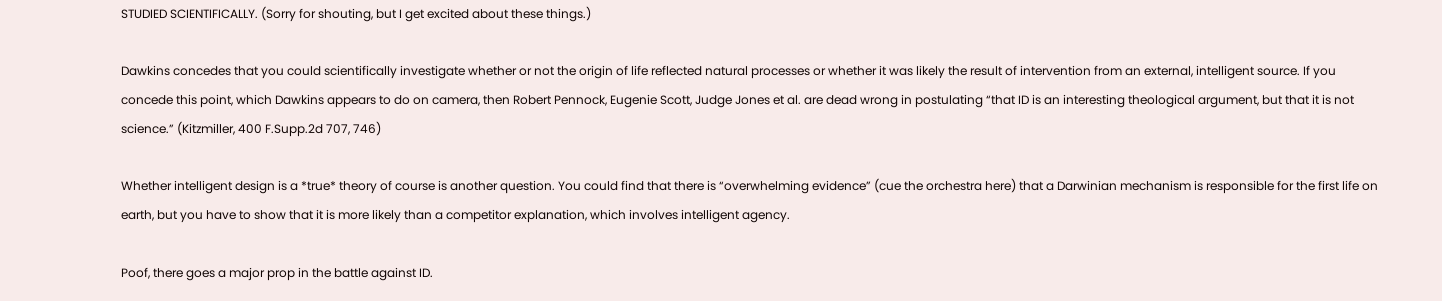STUDIED SCIENTIFICALLY. (Sorry for shouting, but I get excited about these things.)

Dawkins concedes that you could scientifically investigate whether or not the origin of life reflected natural processes or whether it was likely the result of intervention from an external, intelligent source. If you concede this point, which Dawkins appears to do on camera, then Robert Pennock, Eugenie Scott, Judge Jones et al. are dead wrong in postulating “that ID is an interesting theological argument, but that it is not science.” (Kitzmiller, 400 F.Supp.2d 707, 746)

Whether intelligent design is a *true* theory of course is another question. You could find that there is “overwhelming evidence” (cue the orchestra here) that a Darwinian mechanism is responsible for the first life on earth, but you have to show that it is more likely than a competitor explanation, which involves intelligent agency.

Poof, there goes a major prop in the battle against ID.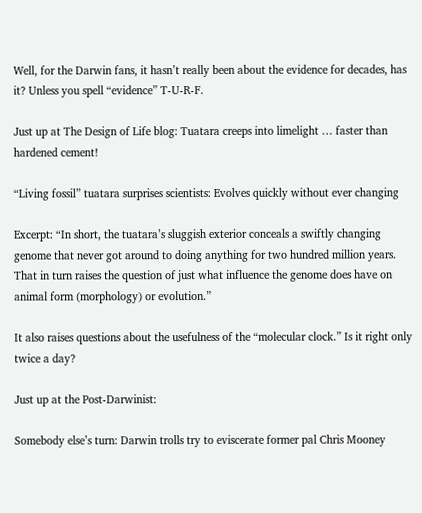Well, for the Darwin fans, it hasn’t really been about the evidence for decades, has it? Unless you spell “evidence” T-U-R-F.

Just up at The Design of Life blog: Tuatara creeps into limelight … faster than hardened cement!

“Living fossil” tuatara surprises scientists: Evolves quickly without ever changing

Excerpt: “In short, the tuatara’s sluggish exterior conceals a swiftly changing genome that never got around to doing anything for two hundred million years. That in turn raises the question of just what influence the genome does have on animal form (morphology) or evolution.”

It also raises questions about the usefulness of the “molecular clock.” Is it right only twice a day?

Just up at the Post-Darwinist:

Somebody else’s turn: Darwin trolls try to eviscerate former pal Chris Mooney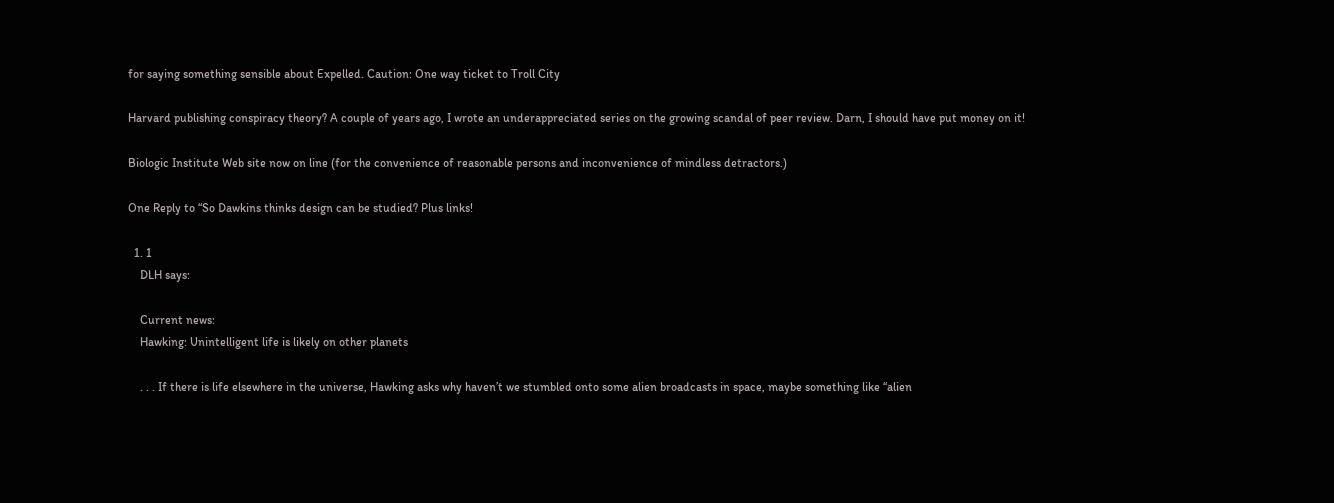for saying something sensible about Expelled. Caution: One way ticket to Troll City

Harvard publishing conspiracy theory? A couple of years ago, I wrote an underappreciated series on the growing scandal of peer review. Darn, I should have put money on it!

Biologic Institute Web site now on line (for the convenience of reasonable persons and inconvenience of mindless detractors.)

One Reply to “So Dawkins thinks design can be studied? Plus links!

  1. 1
    DLH says:

    Current news:
    Hawking: Unintelligent life is likely on other planets

    . . . If there is life elsewhere in the universe, Hawking asks why haven’t we stumbled onto some alien broadcasts in space, maybe something like “alien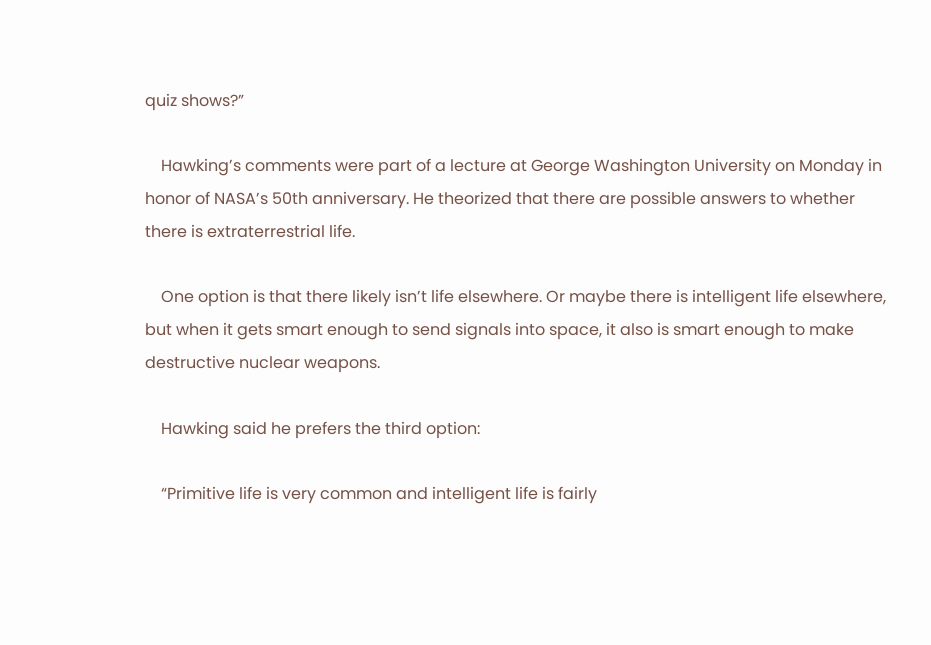quiz shows?”

    Hawking’s comments were part of a lecture at George Washington University on Monday in honor of NASA’s 50th anniversary. He theorized that there are possible answers to whether there is extraterrestrial life.

    One option is that there likely isn’t life elsewhere. Or maybe there is intelligent life elsewhere, but when it gets smart enough to send signals into space, it also is smart enough to make destructive nuclear weapons.

    Hawking said he prefers the third option:

    “Primitive life is very common and intelligent life is fairly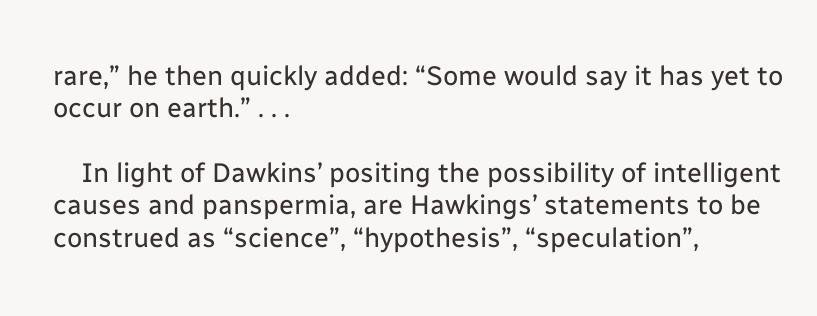rare,” he then quickly added: “Some would say it has yet to occur on earth.” . . .

    In light of Dawkins’ positing the possibility of intelligent causes and panspermia, are Hawkings’ statements to be construed as “science”, “hypothesis”, “speculation”,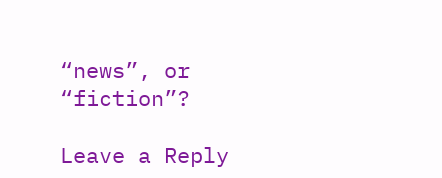“news”, or “fiction”?

Leave a Reply